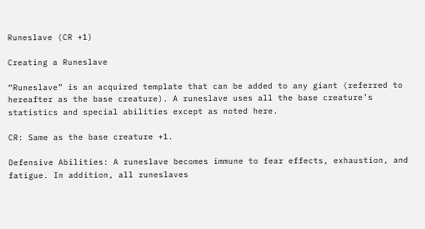Runeslave (CR +1)

Creating a Runeslave

“Runeslave” is an acquired template that can be added to any giant (referred to hereafter as the base creature). A runeslave uses all the base creature’s statistics and special abilities except as noted here.

CR: Same as the base creature +1.

Defensive Abilities: A runeslave becomes immune to fear effects, exhaustion, and fatigue. In addition, all runeslaves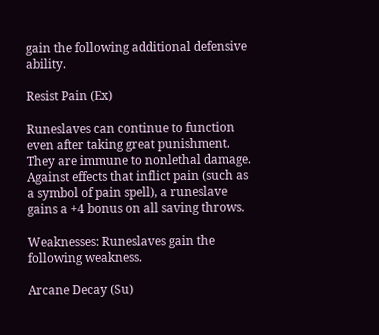gain the following additional defensive ability.

Resist Pain (Ex)

Runeslaves can continue to function even after taking great punishment. They are immune to nonlethal damage. Against effects that inflict pain (such as a symbol of pain spell), a runeslave gains a +4 bonus on all saving throws.

Weaknesses: Runeslaves gain the following weakness.

Arcane Decay (Su)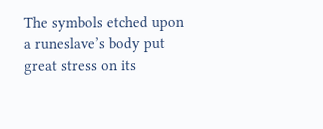The symbols etched upon a runeslave’s body put great stress on its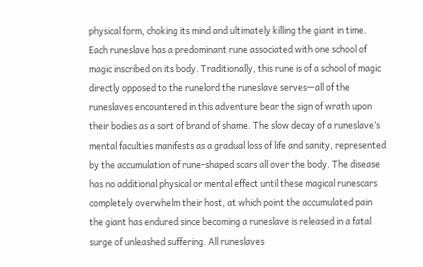physical form, choking its mind and ultimately killing the giant in time. Each runeslave has a predominant rune associated with one school of magic inscribed on its body. Traditionally, this rune is of a school of magic directly opposed to the runelord the runeslave serves—all of the runeslaves encountered in this adventure bear the sign of wrath upon their bodies as a sort of brand of shame. The slow decay of a runeslave’s mental faculties manifests as a gradual loss of life and sanity, represented by the accumulation of rune-shaped scars all over the body. The disease has no additional physical or mental effect until these magical runescars completely overwhelm their host, at which point the accumulated pain the giant has endured since becoming a runeslave is released in a fatal surge of unleashed suffering. All runeslaves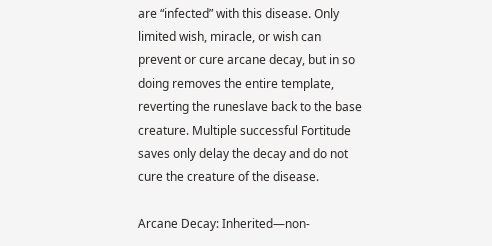are “infected” with this disease. Only limited wish, miracle, or wish can prevent or cure arcane decay, but in so doing removes the entire template, reverting the runeslave back to the base creature. Multiple successful Fortitude saves only delay the decay and do not cure the creature of the disease.

Arcane Decay: Inherited—non-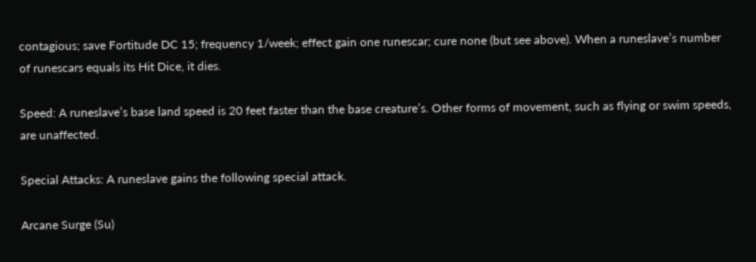contagious; save Fortitude DC 15; frequency 1/week; effect gain one runescar; cure none (but see above). When a runeslave’s number of runescars equals its Hit Dice, it dies.

Speed: A runeslave’s base land speed is 20 feet faster than the base creature’s. Other forms of movement, such as flying or swim speeds, are unaffected.

Special Attacks: A runeslave gains the following special attack.

Arcane Surge (Su)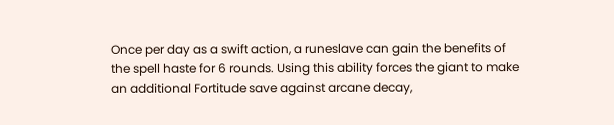Once per day as a swift action, a runeslave can gain the benefits of the spell haste for 6 rounds. Using this ability forces the giant to make an additional Fortitude save against arcane decay,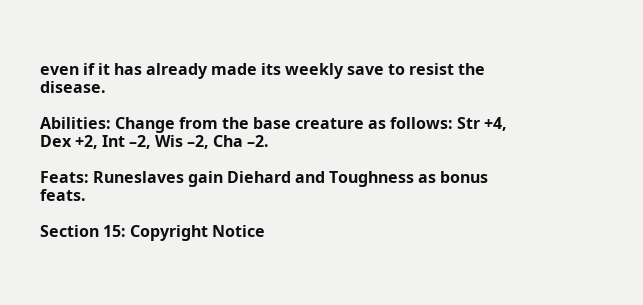even if it has already made its weekly save to resist the disease.

Abilities: Change from the base creature as follows: Str +4, Dex +2, Int –2, Wis –2, Cha –2.

Feats: Runeslaves gain Diehard and Toughness as bonus feats.

Section 15: Copyright Notice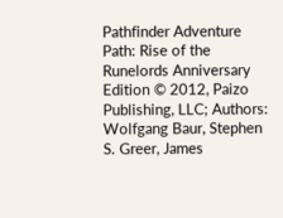Pathfinder Adventure Path: Rise of the Runelords Anniversary Edition © 2012, Paizo Publishing, LLC; Authors: Wolfgang Baur, Stephen S. Greer, James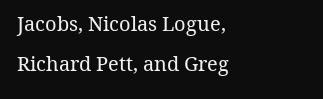Jacobs, Nicolas Logue, Richard Pett, and Greg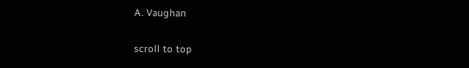A. Vaughan

scroll to top